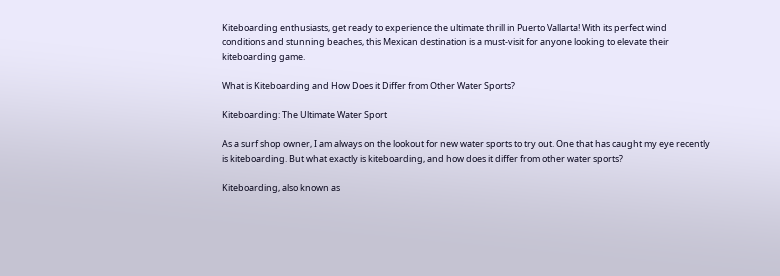Kiteboarding enthusiasts, get ready to experience the ultimate thrill in Puerto Vallarta! With its perfect wind conditions and stunning beaches, this Mexican destination is a must-visit for anyone looking to elevate their kiteboarding game.

What is Kiteboarding and How Does it Differ from Other Water Sports?

Kiteboarding: The Ultimate Water Sport

As a surf shop owner, I am always on the lookout for new water sports to try out. One that has caught my eye recently is kiteboarding. But what exactly is kiteboarding, and how does it differ from other water sports?

Kiteboarding, also known as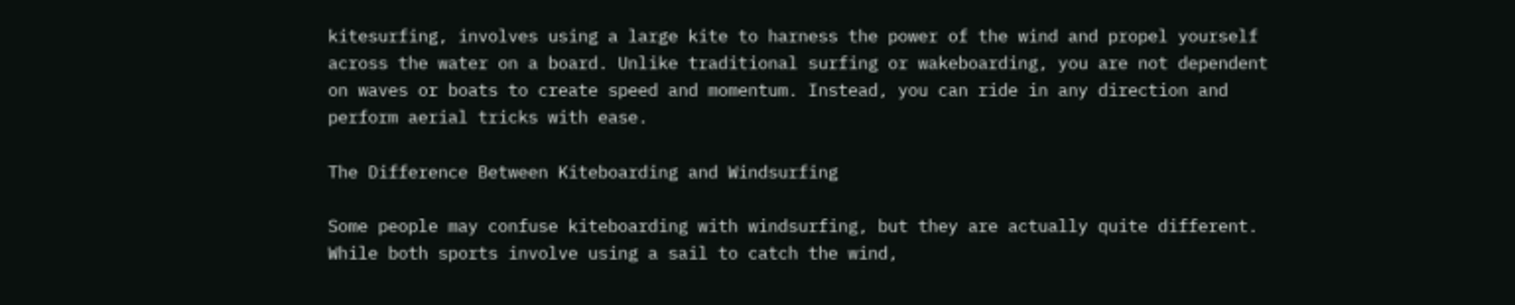kitesurfing, involves using a large kite to harness the power of the wind and propel yourself across the water on a board. Unlike traditional surfing or wakeboarding, you are not dependent on waves or boats to create speed and momentum. Instead, you can ride in any direction and perform aerial tricks with ease.

The Difference Between Kiteboarding and Windsurfing

Some people may confuse kiteboarding with windsurfing, but they are actually quite different. While both sports involve using a sail to catch the wind,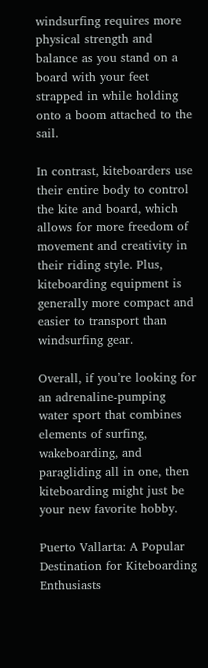windsurfing requires more physical strength and balance as you stand on a board with your feet strapped in while holding onto a boom attached to the sail.

In contrast, kiteboarders use their entire body to control the kite and board, which allows for more freedom of movement and creativity in their riding style. Plus, kiteboarding equipment is generally more compact and easier to transport than windsurfing gear.

Overall, if you’re looking for an adrenaline-pumping water sport that combines elements of surfing, wakeboarding, and paragliding all in one, then kiteboarding might just be your new favorite hobby.

Puerto Vallarta: A Popular Destination for Kiteboarding Enthusiasts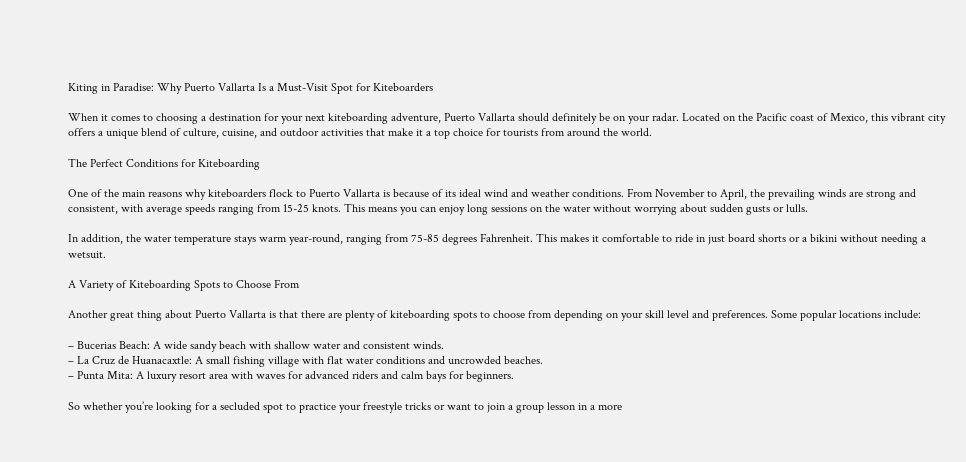Kiting in Paradise: Why Puerto Vallarta Is a Must-Visit Spot for Kiteboarders

When it comes to choosing a destination for your next kiteboarding adventure, Puerto Vallarta should definitely be on your radar. Located on the Pacific coast of Mexico, this vibrant city offers a unique blend of culture, cuisine, and outdoor activities that make it a top choice for tourists from around the world.

The Perfect Conditions for Kiteboarding

One of the main reasons why kiteboarders flock to Puerto Vallarta is because of its ideal wind and weather conditions. From November to April, the prevailing winds are strong and consistent, with average speeds ranging from 15-25 knots. This means you can enjoy long sessions on the water without worrying about sudden gusts or lulls.

In addition, the water temperature stays warm year-round, ranging from 75-85 degrees Fahrenheit. This makes it comfortable to ride in just board shorts or a bikini without needing a wetsuit.

A Variety of Kiteboarding Spots to Choose From

Another great thing about Puerto Vallarta is that there are plenty of kiteboarding spots to choose from depending on your skill level and preferences. Some popular locations include:

– Bucerias Beach: A wide sandy beach with shallow water and consistent winds.
– La Cruz de Huanacaxtle: A small fishing village with flat water conditions and uncrowded beaches.
– Punta Mita: A luxury resort area with waves for advanced riders and calm bays for beginners.

So whether you’re looking for a secluded spot to practice your freestyle tricks or want to join a group lesson in a more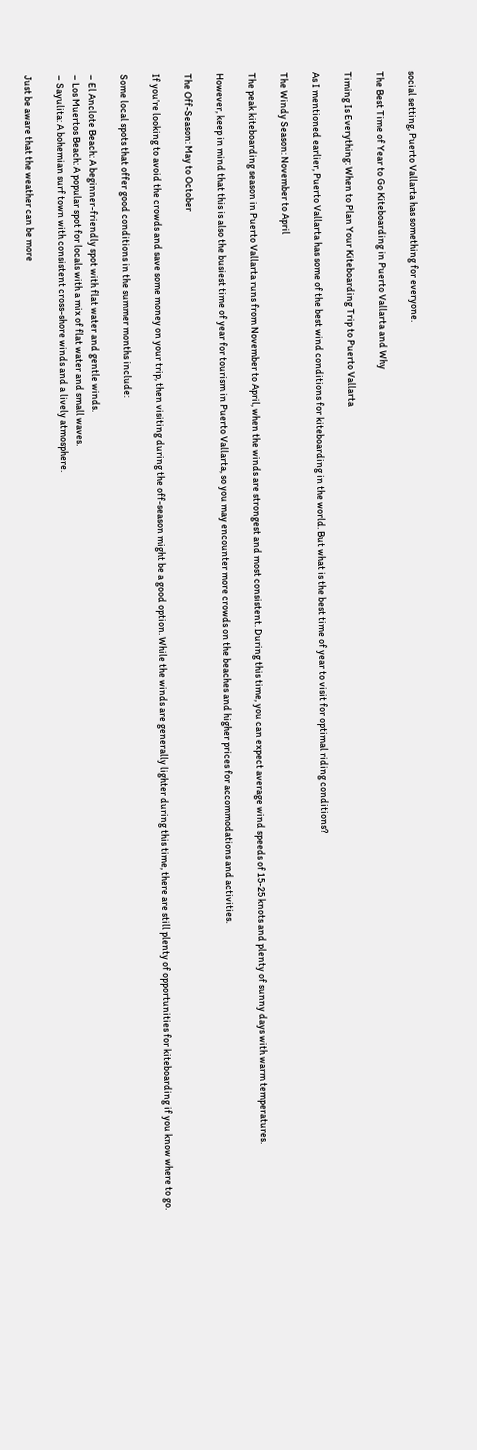social setting, Puerto Vallarta has something for everyone.

The Best Time of Year to Go Kiteboarding in Puerto Vallarta and Why

Timing Is Everything: When to Plan Your Kiteboarding Trip to Puerto Vallarta

As I mentioned earlier, Puerto Vallarta has some of the best wind conditions for kiteboarding in the world. But what is the best time of year to visit for optimal riding conditions?

The Windy Season: November to April

The peak kiteboarding season in Puerto Vallarta runs from November to April, when the winds are strongest and most consistent. During this time, you can expect average wind speeds of 15-25 knots and plenty of sunny days with warm temperatures.

However, keep in mind that this is also the busiest time of year for tourism in Puerto Vallarta, so you may encounter more crowds on the beaches and higher prices for accommodations and activities.

The Off-Season: May to October

If you’re looking to avoid the crowds and save some money on your trip, then visiting during the off-season might be a good option. While the winds are generally lighter during this time, there are still plenty of opportunities for kiteboarding if you know where to go.

Some local spots that offer good conditions in the summer months include:

– El Anclote Beach: A beginner-friendly spot with flat water and gentle winds.
– Los Muertos Beach: A popular spot for locals with a mix of flat water and small waves.
– Sayulita: A bohemian surf town with consistent cross-shore winds and a lively atmosphere.

Just be aware that the weather can be more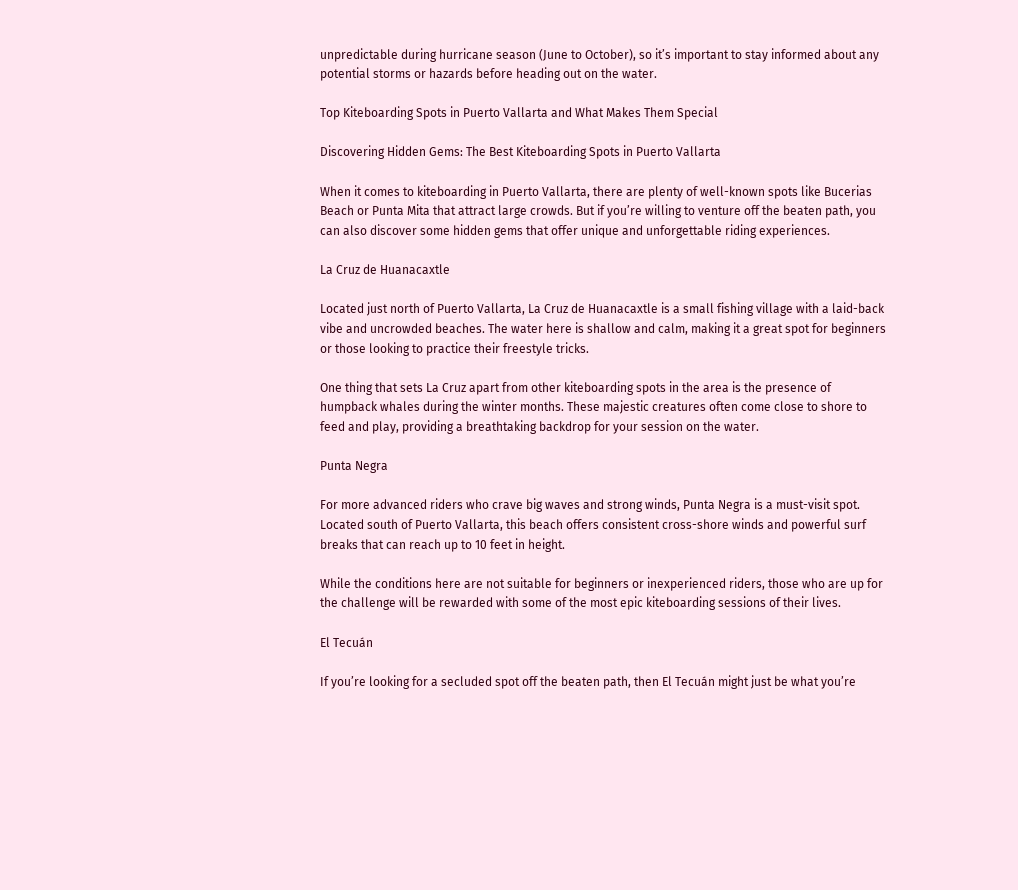unpredictable during hurricane season (June to October), so it’s important to stay informed about any potential storms or hazards before heading out on the water.

Top Kiteboarding Spots in Puerto Vallarta and What Makes Them Special

Discovering Hidden Gems: The Best Kiteboarding Spots in Puerto Vallarta

When it comes to kiteboarding in Puerto Vallarta, there are plenty of well-known spots like Bucerias Beach or Punta Mita that attract large crowds. But if you’re willing to venture off the beaten path, you can also discover some hidden gems that offer unique and unforgettable riding experiences.

La Cruz de Huanacaxtle

Located just north of Puerto Vallarta, La Cruz de Huanacaxtle is a small fishing village with a laid-back vibe and uncrowded beaches. The water here is shallow and calm, making it a great spot for beginners or those looking to practice their freestyle tricks.

One thing that sets La Cruz apart from other kiteboarding spots in the area is the presence of humpback whales during the winter months. These majestic creatures often come close to shore to feed and play, providing a breathtaking backdrop for your session on the water.

Punta Negra

For more advanced riders who crave big waves and strong winds, Punta Negra is a must-visit spot. Located south of Puerto Vallarta, this beach offers consistent cross-shore winds and powerful surf breaks that can reach up to 10 feet in height.

While the conditions here are not suitable for beginners or inexperienced riders, those who are up for the challenge will be rewarded with some of the most epic kiteboarding sessions of their lives.

El Tecuán

If you’re looking for a secluded spot off the beaten path, then El Tecuán might just be what you’re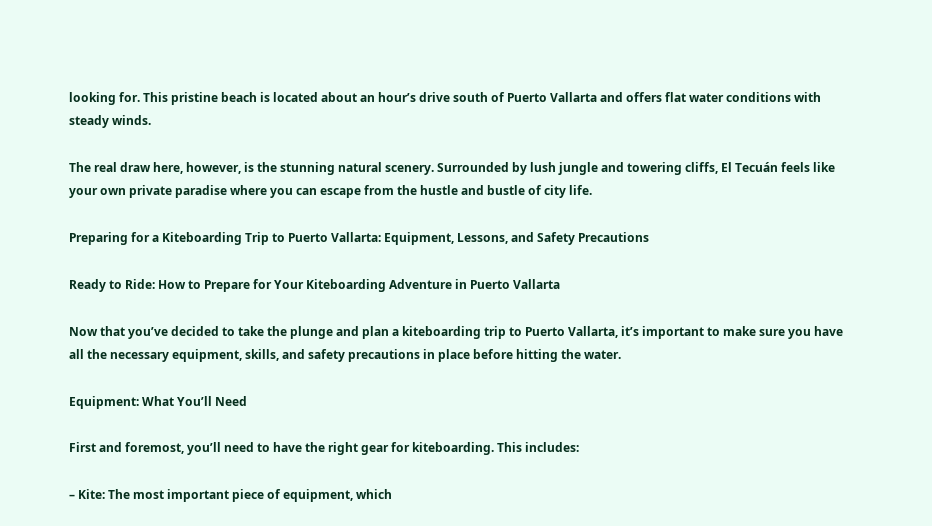looking for. This pristine beach is located about an hour’s drive south of Puerto Vallarta and offers flat water conditions with steady winds.

The real draw here, however, is the stunning natural scenery. Surrounded by lush jungle and towering cliffs, El Tecuán feels like your own private paradise where you can escape from the hustle and bustle of city life.

Preparing for a Kiteboarding Trip to Puerto Vallarta: Equipment, Lessons, and Safety Precautions

Ready to Ride: How to Prepare for Your Kiteboarding Adventure in Puerto Vallarta

Now that you’ve decided to take the plunge and plan a kiteboarding trip to Puerto Vallarta, it’s important to make sure you have all the necessary equipment, skills, and safety precautions in place before hitting the water.

Equipment: What You’ll Need

First and foremost, you’ll need to have the right gear for kiteboarding. This includes:

– Kite: The most important piece of equipment, which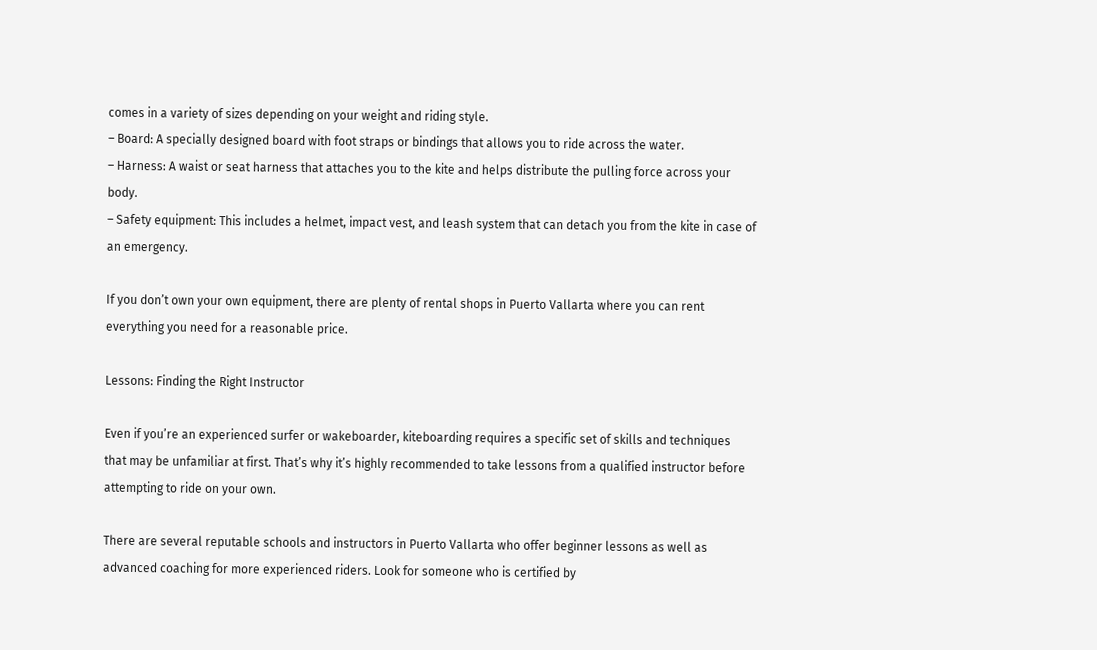comes in a variety of sizes depending on your weight and riding style.
– Board: A specially designed board with foot straps or bindings that allows you to ride across the water.
– Harness: A waist or seat harness that attaches you to the kite and helps distribute the pulling force across your body.
– Safety equipment: This includes a helmet, impact vest, and leash system that can detach you from the kite in case of an emergency.

If you don’t own your own equipment, there are plenty of rental shops in Puerto Vallarta where you can rent everything you need for a reasonable price.

Lessons: Finding the Right Instructor

Even if you’re an experienced surfer or wakeboarder, kiteboarding requires a specific set of skills and techniques that may be unfamiliar at first. That’s why it’s highly recommended to take lessons from a qualified instructor before attempting to ride on your own.

There are several reputable schools and instructors in Puerto Vallarta who offer beginner lessons as well as advanced coaching for more experienced riders. Look for someone who is certified by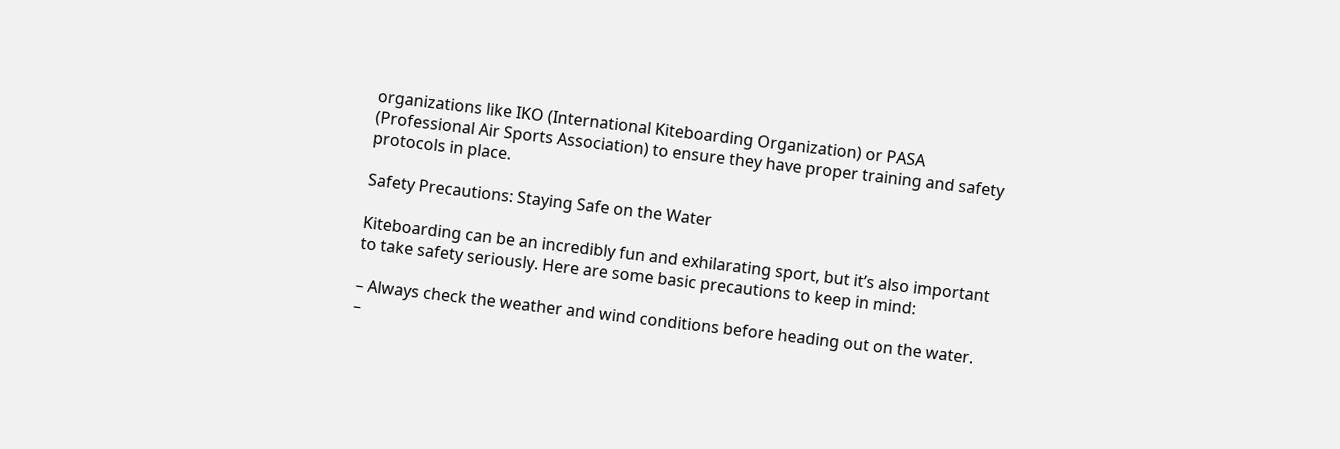organizations like IKO (International Kiteboarding Organization) or PASA (Professional Air Sports Association) to ensure they have proper training and safety protocols in place.

Safety Precautions: Staying Safe on the Water

Kiteboarding can be an incredibly fun and exhilarating sport, but it’s also important to take safety seriously. Here are some basic precautions to keep in mind:

– Always check the weather and wind conditions before heading out on the water.
–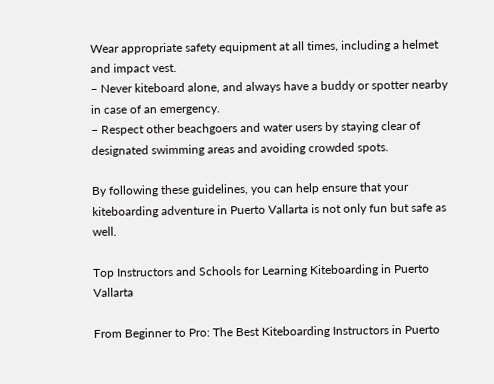Wear appropriate safety equipment at all times, including a helmet and impact vest.
– Never kiteboard alone, and always have a buddy or spotter nearby in case of an emergency.
– Respect other beachgoers and water users by staying clear of designated swimming areas and avoiding crowded spots.

By following these guidelines, you can help ensure that your kiteboarding adventure in Puerto Vallarta is not only fun but safe as well.

Top Instructors and Schools for Learning Kiteboarding in Puerto Vallarta

From Beginner to Pro: The Best Kiteboarding Instructors in Puerto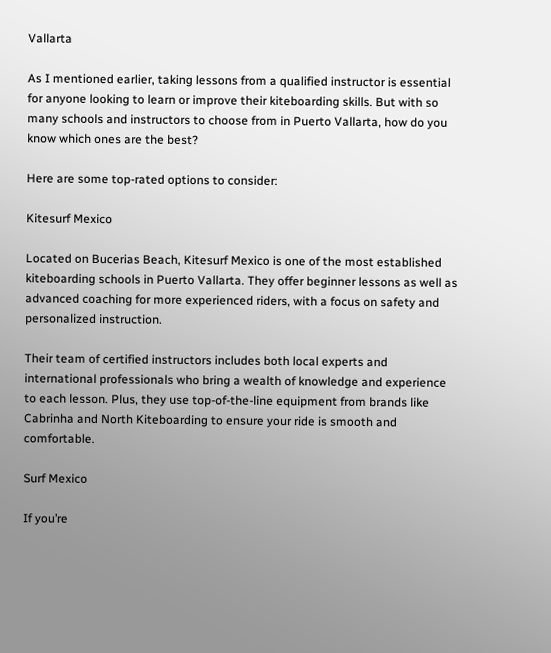Vallarta

As I mentioned earlier, taking lessons from a qualified instructor is essential for anyone looking to learn or improve their kiteboarding skills. But with so many schools and instructors to choose from in Puerto Vallarta, how do you know which ones are the best?

Here are some top-rated options to consider:

Kitesurf Mexico

Located on Bucerias Beach, Kitesurf Mexico is one of the most established kiteboarding schools in Puerto Vallarta. They offer beginner lessons as well as advanced coaching for more experienced riders, with a focus on safety and personalized instruction.

Their team of certified instructors includes both local experts and international professionals who bring a wealth of knowledge and experience to each lesson. Plus, they use top-of-the-line equipment from brands like Cabrinha and North Kiteboarding to ensure your ride is smooth and comfortable.

Surf Mexico

If you’re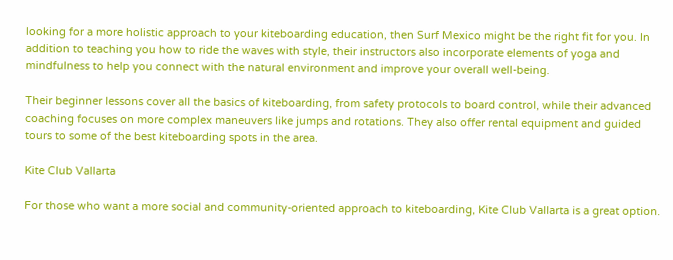looking for a more holistic approach to your kiteboarding education, then Surf Mexico might be the right fit for you. In addition to teaching you how to ride the waves with style, their instructors also incorporate elements of yoga and mindfulness to help you connect with the natural environment and improve your overall well-being.

Their beginner lessons cover all the basics of kiteboarding, from safety protocols to board control, while their advanced coaching focuses on more complex maneuvers like jumps and rotations. They also offer rental equipment and guided tours to some of the best kiteboarding spots in the area.

Kite Club Vallarta

For those who want a more social and community-oriented approach to kiteboarding, Kite Club Vallarta is a great option.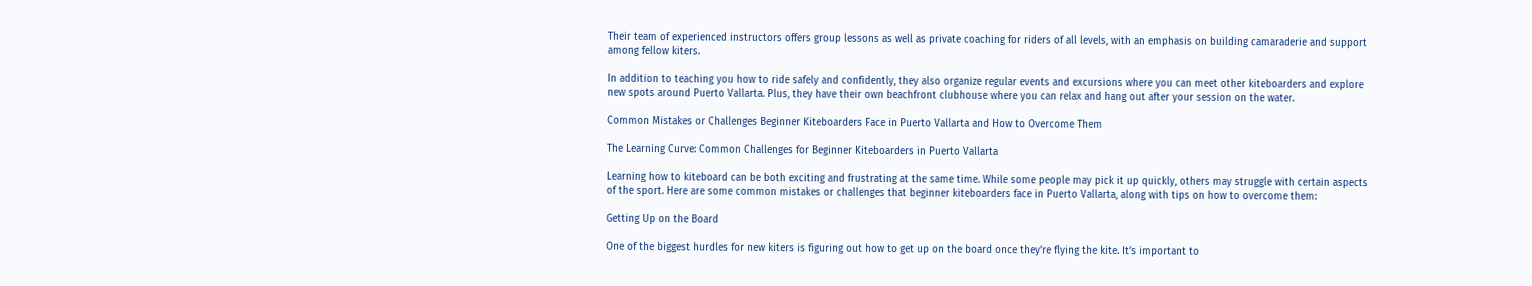Their team of experienced instructors offers group lessons as well as private coaching for riders of all levels, with an emphasis on building camaraderie and support among fellow kiters.

In addition to teaching you how to ride safely and confidently, they also organize regular events and excursions where you can meet other kiteboarders and explore new spots around Puerto Vallarta. Plus, they have their own beachfront clubhouse where you can relax and hang out after your session on the water.

Common Mistakes or Challenges Beginner Kiteboarders Face in Puerto Vallarta and How to Overcome Them

The Learning Curve: Common Challenges for Beginner Kiteboarders in Puerto Vallarta

Learning how to kiteboard can be both exciting and frustrating at the same time. While some people may pick it up quickly, others may struggle with certain aspects of the sport. Here are some common mistakes or challenges that beginner kiteboarders face in Puerto Vallarta, along with tips on how to overcome them:

Getting Up on the Board

One of the biggest hurdles for new kiters is figuring out how to get up on the board once they’re flying the kite. It’s important to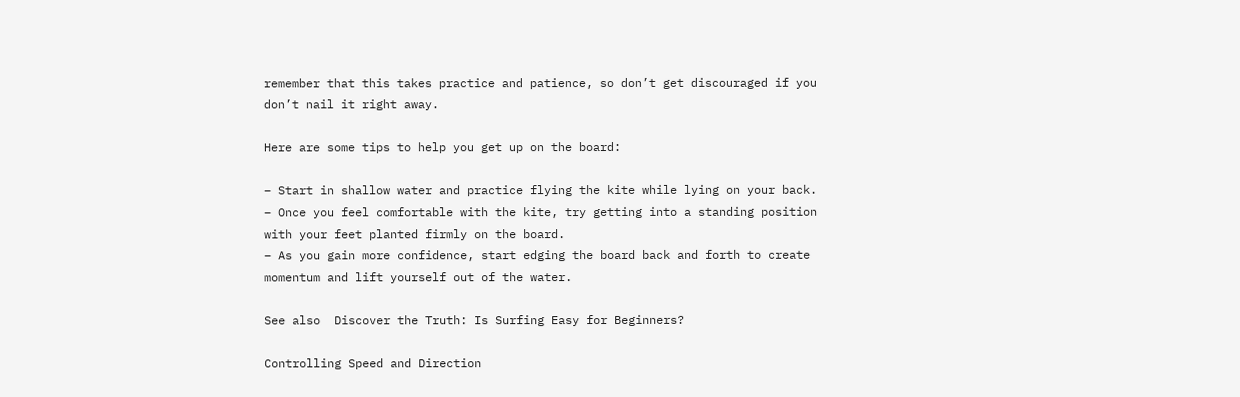remember that this takes practice and patience, so don’t get discouraged if you don’t nail it right away.

Here are some tips to help you get up on the board:

– Start in shallow water and practice flying the kite while lying on your back.
– Once you feel comfortable with the kite, try getting into a standing position with your feet planted firmly on the board.
– As you gain more confidence, start edging the board back and forth to create momentum and lift yourself out of the water.

See also  Discover the Truth: Is Surfing Easy for Beginners?

Controlling Speed and Direction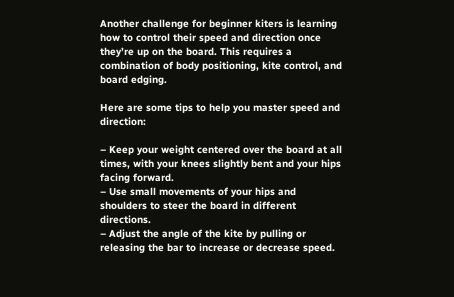Another challenge for beginner kiters is learning how to control their speed and direction once they’re up on the board. This requires a combination of body positioning, kite control, and board edging.

Here are some tips to help you master speed and direction:

– Keep your weight centered over the board at all times, with your knees slightly bent and your hips facing forward.
– Use small movements of your hips and shoulders to steer the board in different directions.
– Adjust the angle of the kite by pulling or releasing the bar to increase or decrease speed.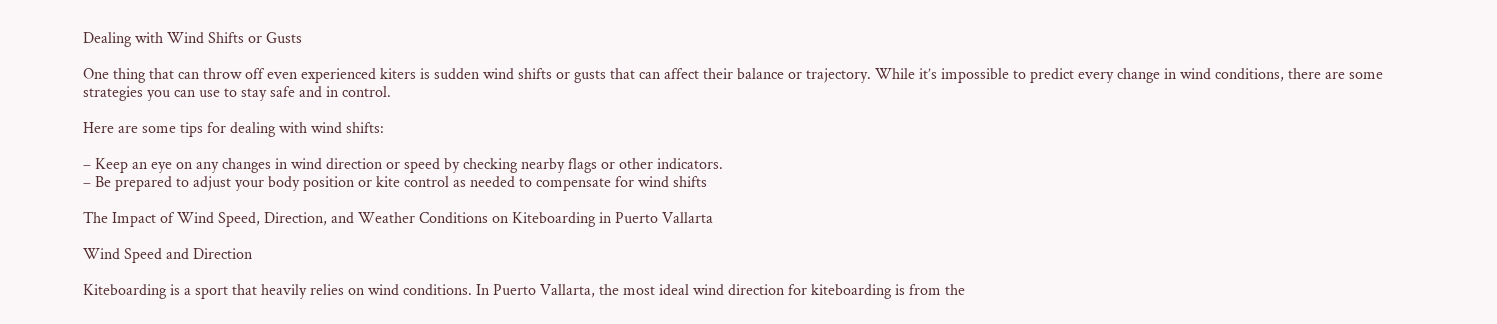Dealing with Wind Shifts or Gusts

One thing that can throw off even experienced kiters is sudden wind shifts or gusts that can affect their balance or trajectory. While it’s impossible to predict every change in wind conditions, there are some strategies you can use to stay safe and in control.

Here are some tips for dealing with wind shifts:

– Keep an eye on any changes in wind direction or speed by checking nearby flags or other indicators.
– Be prepared to adjust your body position or kite control as needed to compensate for wind shifts

The Impact of Wind Speed, Direction, and Weather Conditions on Kiteboarding in Puerto Vallarta

Wind Speed and Direction

Kiteboarding is a sport that heavily relies on wind conditions. In Puerto Vallarta, the most ideal wind direction for kiteboarding is from the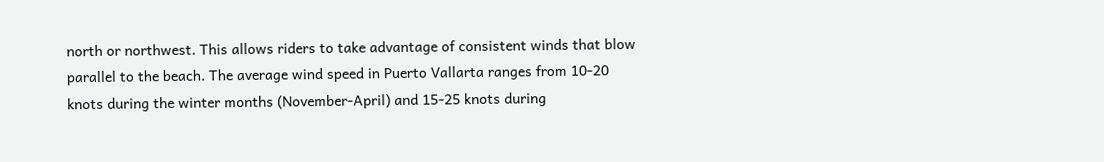north or northwest. This allows riders to take advantage of consistent winds that blow parallel to the beach. The average wind speed in Puerto Vallarta ranges from 10-20 knots during the winter months (November-April) and 15-25 knots during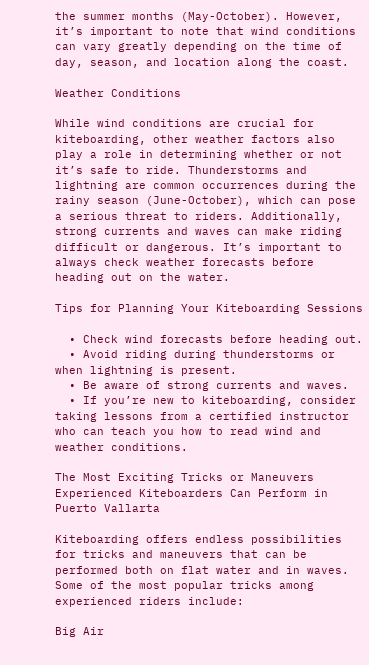the summer months (May-October). However, it’s important to note that wind conditions can vary greatly depending on the time of day, season, and location along the coast.

Weather Conditions

While wind conditions are crucial for kiteboarding, other weather factors also play a role in determining whether or not it’s safe to ride. Thunderstorms and lightning are common occurrences during the rainy season (June-October), which can pose a serious threat to riders. Additionally, strong currents and waves can make riding difficult or dangerous. It’s important to always check weather forecasts before heading out on the water.

Tips for Planning Your Kiteboarding Sessions

  • Check wind forecasts before heading out.
  • Avoid riding during thunderstorms or when lightning is present.
  • Be aware of strong currents and waves.
  • If you’re new to kiteboarding, consider taking lessons from a certified instructor who can teach you how to read wind and weather conditions.

The Most Exciting Tricks or Maneuvers Experienced Kiteboarders Can Perform in Puerto Vallarta

Kiteboarding offers endless possibilities for tricks and maneuvers that can be performed both on flat water and in waves. Some of the most popular tricks among experienced riders include:

Big Air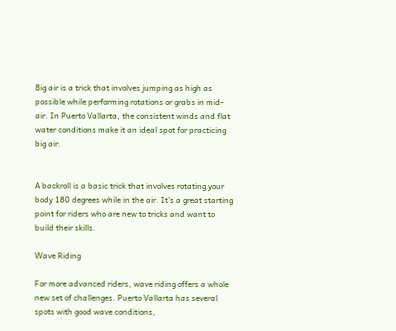Big air is a trick that involves jumping as high as possible while performing rotations or grabs in mid-air. In Puerto Vallarta, the consistent winds and flat water conditions make it an ideal spot for practicing big air.


A backroll is a basic trick that involves rotating your body 180 degrees while in the air. It’s a great starting point for riders who are new to tricks and want to build their skills.

Wave Riding

For more advanced riders, wave riding offers a whole new set of challenges. Puerto Vallarta has several spots with good wave conditions,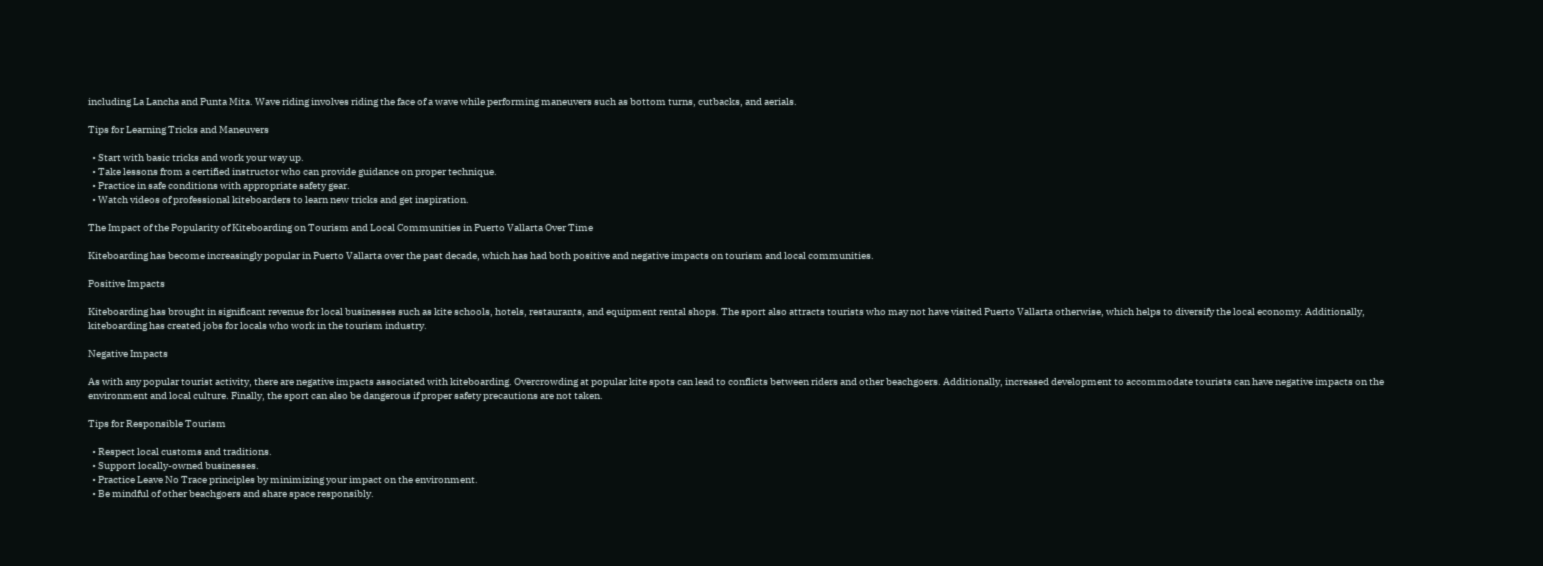including La Lancha and Punta Mita. Wave riding involves riding the face of a wave while performing maneuvers such as bottom turns, cutbacks, and aerials.

Tips for Learning Tricks and Maneuvers

  • Start with basic tricks and work your way up.
  • Take lessons from a certified instructor who can provide guidance on proper technique.
  • Practice in safe conditions with appropriate safety gear.
  • Watch videos of professional kiteboarders to learn new tricks and get inspiration.

The Impact of the Popularity of Kiteboarding on Tourism and Local Communities in Puerto Vallarta Over Time

Kiteboarding has become increasingly popular in Puerto Vallarta over the past decade, which has had both positive and negative impacts on tourism and local communities.

Positive Impacts

Kiteboarding has brought in significant revenue for local businesses such as kite schools, hotels, restaurants, and equipment rental shops. The sport also attracts tourists who may not have visited Puerto Vallarta otherwise, which helps to diversify the local economy. Additionally, kiteboarding has created jobs for locals who work in the tourism industry.

Negative Impacts

As with any popular tourist activity, there are negative impacts associated with kiteboarding. Overcrowding at popular kite spots can lead to conflicts between riders and other beachgoers. Additionally, increased development to accommodate tourists can have negative impacts on the environment and local culture. Finally, the sport can also be dangerous if proper safety precautions are not taken.

Tips for Responsible Tourism

  • Respect local customs and traditions.
  • Support locally-owned businesses.
  • Practice Leave No Trace principles by minimizing your impact on the environment.
  • Be mindful of other beachgoers and share space responsibly.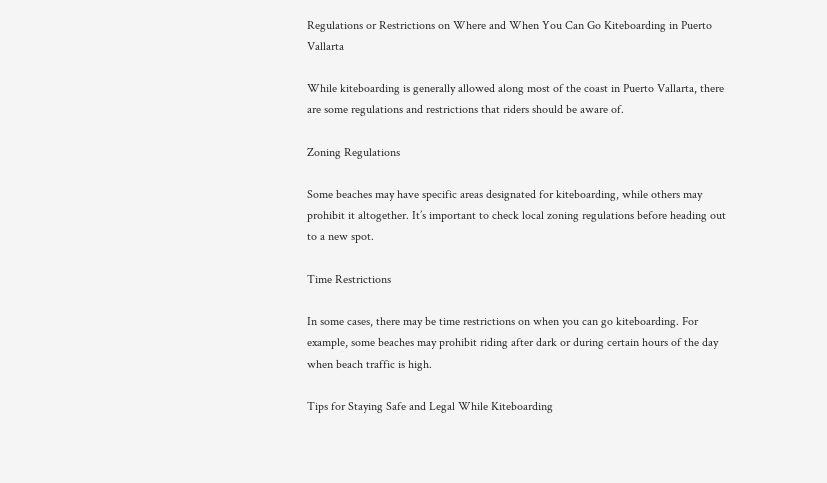Regulations or Restrictions on Where and When You Can Go Kiteboarding in Puerto Vallarta

While kiteboarding is generally allowed along most of the coast in Puerto Vallarta, there are some regulations and restrictions that riders should be aware of.

Zoning Regulations

Some beaches may have specific areas designated for kiteboarding, while others may prohibit it altogether. It’s important to check local zoning regulations before heading out to a new spot.

Time Restrictions

In some cases, there may be time restrictions on when you can go kiteboarding. For example, some beaches may prohibit riding after dark or during certain hours of the day when beach traffic is high.

Tips for Staying Safe and Legal While Kiteboarding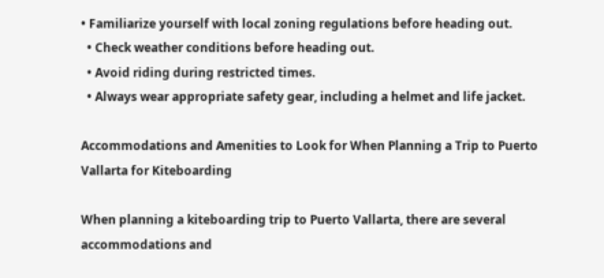• Familiarize yourself with local zoning regulations before heading out.
  • Check weather conditions before heading out.
  • Avoid riding during restricted times.
  • Always wear appropriate safety gear, including a helmet and life jacket.

Accommodations and Amenities to Look for When Planning a Trip to Puerto Vallarta for Kiteboarding

When planning a kiteboarding trip to Puerto Vallarta, there are several accommodations and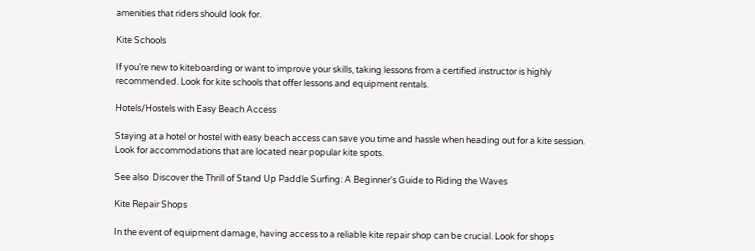amenities that riders should look for.

Kite Schools

If you’re new to kiteboarding or want to improve your skills, taking lessons from a certified instructor is highly recommended. Look for kite schools that offer lessons and equipment rentals.

Hotels/Hostels with Easy Beach Access

Staying at a hotel or hostel with easy beach access can save you time and hassle when heading out for a kite session. Look for accommodations that are located near popular kite spots.

See also  Discover the Thrill of Stand Up Paddle Surfing: A Beginner's Guide to Riding the Waves

Kite Repair Shops

In the event of equipment damage, having access to a reliable kite repair shop can be crucial. Look for shops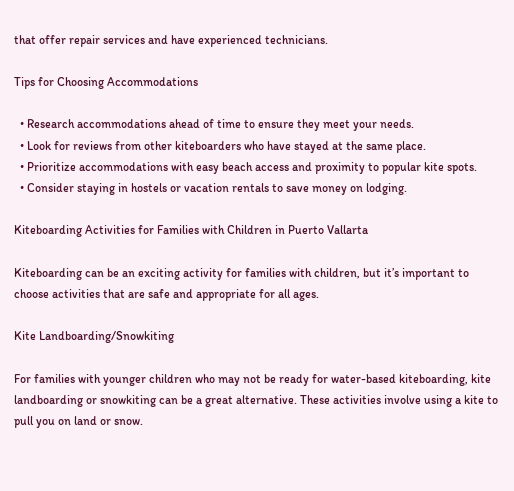that offer repair services and have experienced technicians.

Tips for Choosing Accommodations

  • Research accommodations ahead of time to ensure they meet your needs.
  • Look for reviews from other kiteboarders who have stayed at the same place.
  • Prioritize accommodations with easy beach access and proximity to popular kite spots.
  • Consider staying in hostels or vacation rentals to save money on lodging.

Kiteboarding Activities for Families with Children in Puerto Vallarta

Kiteboarding can be an exciting activity for families with children, but it’s important to choose activities that are safe and appropriate for all ages.

Kite Landboarding/Snowkiting

For families with younger children who may not be ready for water-based kiteboarding, kite landboarding or snowkiting can be a great alternative. These activities involve using a kite to pull you on land or snow.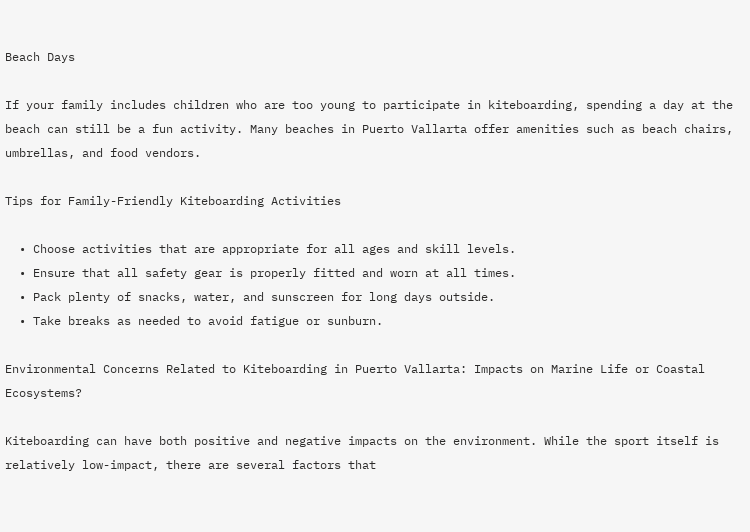Beach Days

If your family includes children who are too young to participate in kiteboarding, spending a day at the beach can still be a fun activity. Many beaches in Puerto Vallarta offer amenities such as beach chairs, umbrellas, and food vendors.

Tips for Family-Friendly Kiteboarding Activities

  • Choose activities that are appropriate for all ages and skill levels.
  • Ensure that all safety gear is properly fitted and worn at all times.
  • Pack plenty of snacks, water, and sunscreen for long days outside.
  • Take breaks as needed to avoid fatigue or sunburn.

Environmental Concerns Related to Kiteboarding in Puerto Vallarta: Impacts on Marine Life or Coastal Ecosystems?

Kiteboarding can have both positive and negative impacts on the environment. While the sport itself is relatively low-impact, there are several factors that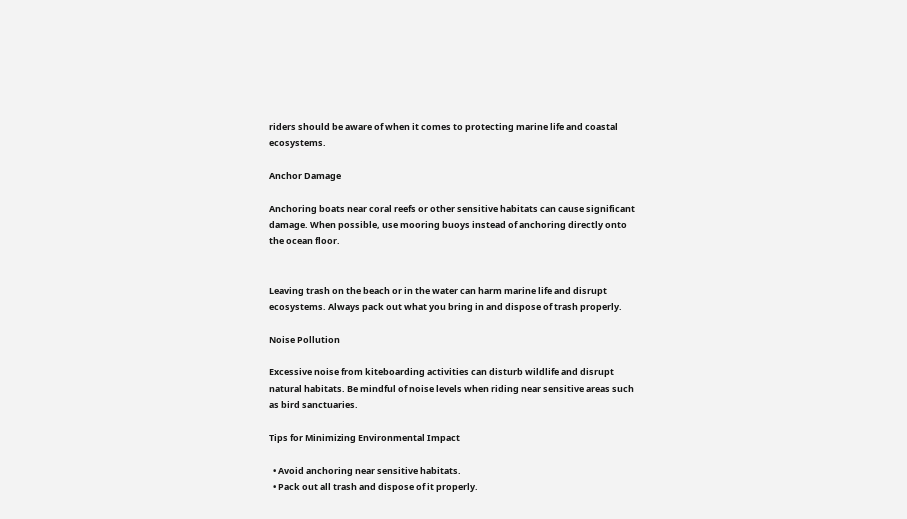riders should be aware of when it comes to protecting marine life and coastal ecosystems.

Anchor Damage

Anchoring boats near coral reefs or other sensitive habitats can cause significant damage. When possible, use mooring buoys instead of anchoring directly onto the ocean floor.


Leaving trash on the beach or in the water can harm marine life and disrupt ecosystems. Always pack out what you bring in and dispose of trash properly.

Noise Pollution

Excessive noise from kiteboarding activities can disturb wildlife and disrupt natural habitats. Be mindful of noise levels when riding near sensitive areas such as bird sanctuaries.

Tips for Minimizing Environmental Impact

  • Avoid anchoring near sensitive habitats.
  • Pack out all trash and dispose of it properly.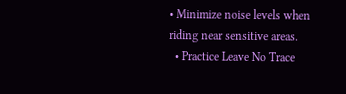• Minimize noise levels when riding near sensitive areas.
  • Practice Leave No Trace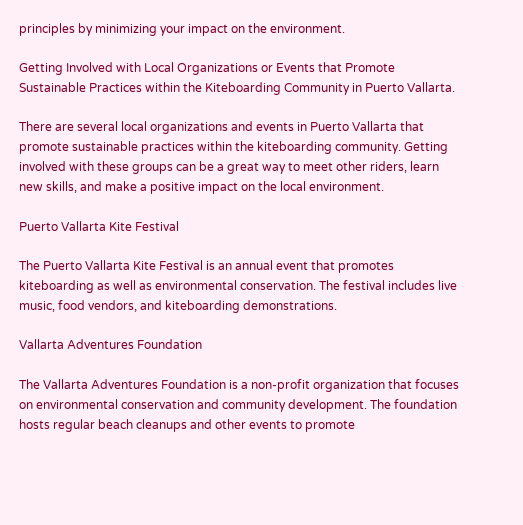principles by minimizing your impact on the environment.

Getting Involved with Local Organizations or Events that Promote Sustainable Practices within the Kiteboarding Community in Puerto Vallarta.

There are several local organizations and events in Puerto Vallarta that promote sustainable practices within the kiteboarding community. Getting involved with these groups can be a great way to meet other riders, learn new skills, and make a positive impact on the local environment.

Puerto Vallarta Kite Festival

The Puerto Vallarta Kite Festival is an annual event that promotes kiteboarding as well as environmental conservation. The festival includes live music, food vendors, and kiteboarding demonstrations.

Vallarta Adventures Foundation

The Vallarta Adventures Foundation is a non-profit organization that focuses on environmental conservation and community development. The foundation hosts regular beach cleanups and other events to promote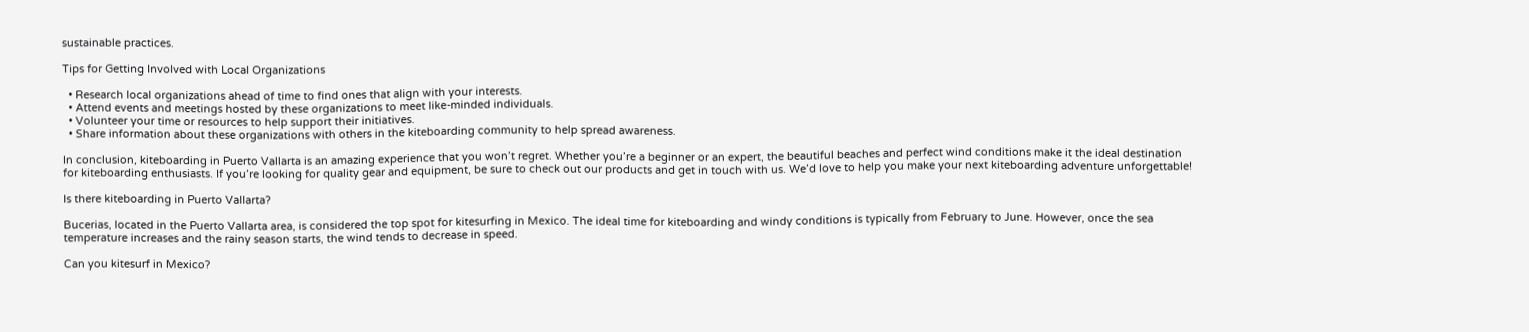sustainable practices.

Tips for Getting Involved with Local Organizations

  • Research local organizations ahead of time to find ones that align with your interests.
  • Attend events and meetings hosted by these organizations to meet like-minded individuals.
  • Volunteer your time or resources to help support their initiatives.
  • Share information about these organizations with others in the kiteboarding community to help spread awareness.

In conclusion, kiteboarding in Puerto Vallarta is an amazing experience that you won’t regret. Whether you’re a beginner or an expert, the beautiful beaches and perfect wind conditions make it the ideal destination for kiteboarding enthusiasts. If you’re looking for quality gear and equipment, be sure to check out our products and get in touch with us. We’d love to help you make your next kiteboarding adventure unforgettable!

Is there kiteboarding in Puerto Vallarta?

Bucerias, located in the Puerto Vallarta area, is considered the top spot for kitesurfing in Mexico. The ideal time for kiteboarding and windy conditions is typically from February to June. However, once the sea temperature increases and the rainy season starts, the wind tends to decrease in speed.

Can you kitesurf in Mexico?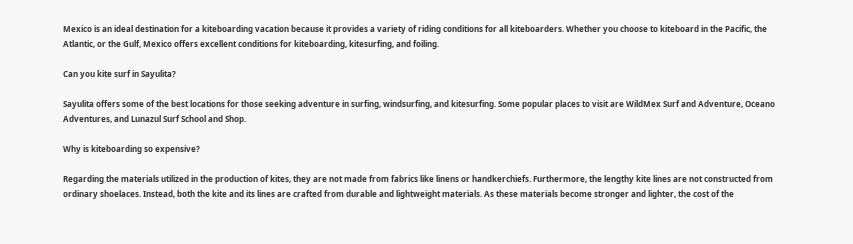Mexico is an ideal destination for a kiteboarding vacation because it provides a variety of riding conditions for all kiteboarders. Whether you choose to kiteboard in the Pacific, the Atlantic, or the Gulf, Mexico offers excellent conditions for kiteboarding, kitesurfing, and foiling.

Can you kite surf in Sayulita?

Sayulita offers some of the best locations for those seeking adventure in surfing, windsurfing, and kitesurfing. Some popular places to visit are WildMex Surf and Adventure, Oceano Adventures, and Lunazul Surf School and Shop.

Why is kiteboarding so expensive?

Regarding the materials utilized in the production of kites, they are not made from fabrics like linens or handkerchiefs. Furthermore, the lengthy kite lines are not constructed from ordinary shoelaces. Instead, both the kite and its lines are crafted from durable and lightweight materials. As these materials become stronger and lighter, the cost of the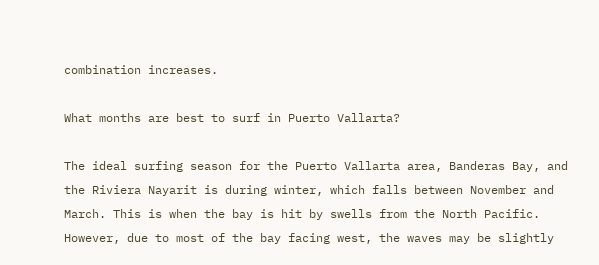combination increases.

What months are best to surf in Puerto Vallarta?

The ideal surfing season for the Puerto Vallarta area, Banderas Bay, and the Riviera Nayarit is during winter, which falls between November and March. This is when the bay is hit by swells from the North Pacific. However, due to most of the bay facing west, the waves may be slightly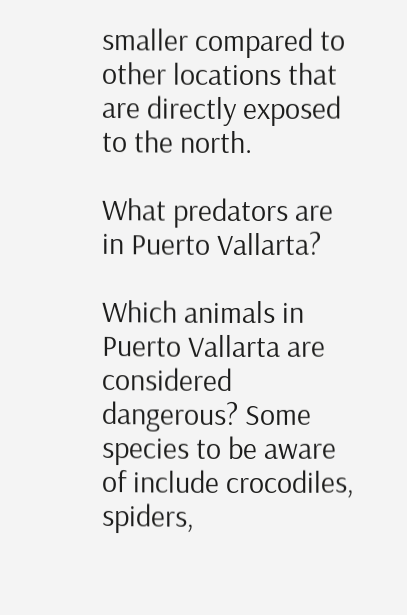smaller compared to other locations that are directly exposed to the north.

What predators are in Puerto Vallarta?

Which animals in Puerto Vallarta are considered dangerous? Some species to be aware of include crocodiles, spiders,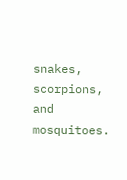snakes, scorpions, and mosquitoes.